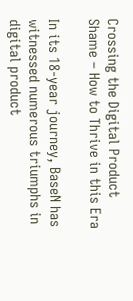Crossing the Digital Product Shame – How to Thrive in this Era

In its 18-year journey, BaseN has witnessed numerous triumphs in digital product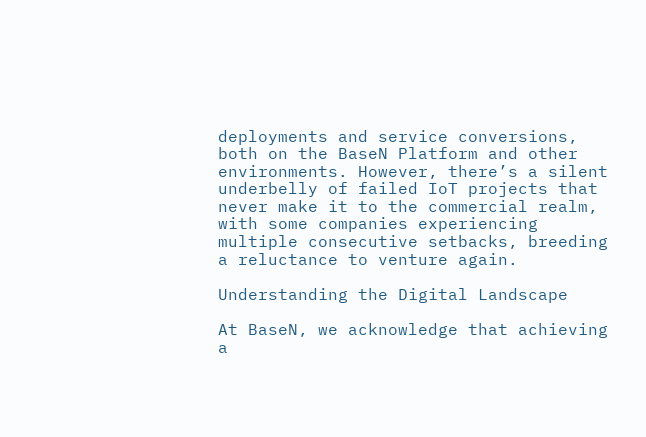deployments and service conversions, both on the BaseN Platform and other environments. However, there’s a silent underbelly of failed IoT projects that never make it to the commercial realm, with some companies experiencing multiple consecutive setbacks, breeding a reluctance to venture again.

Understanding the Digital Landscape

At BaseN, we acknowledge that achieving a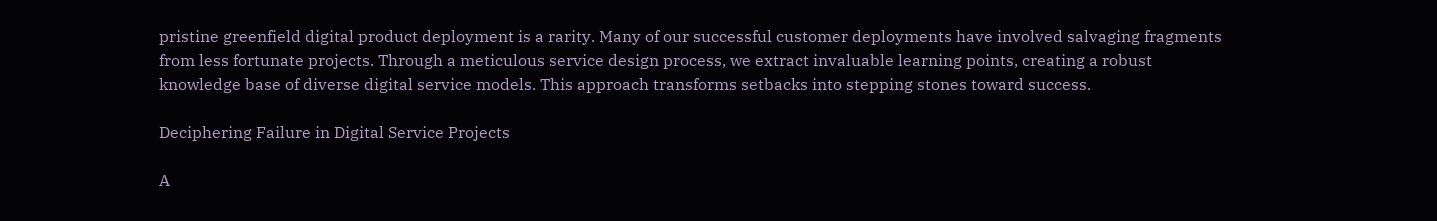pristine greenfield digital product deployment is a rarity. Many of our successful customer deployments have involved salvaging fragments from less fortunate projects. Through a meticulous service design process, we extract invaluable learning points, creating a robust knowledge base of diverse digital service models. This approach transforms setbacks into stepping stones toward success.

Deciphering Failure in Digital Service Projects

A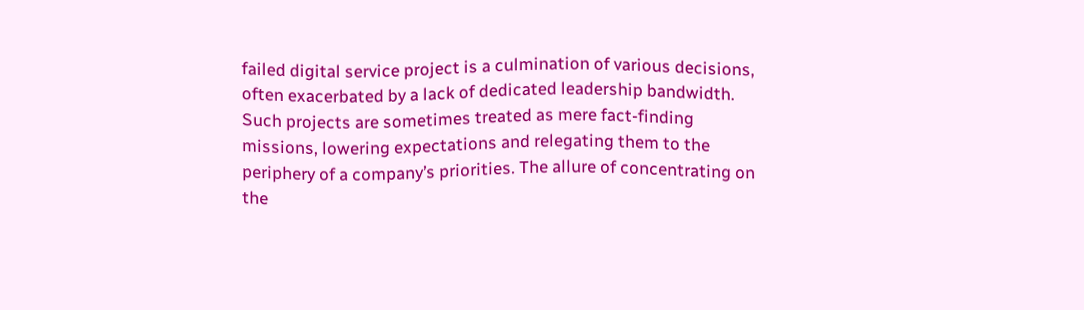failed digital service project is a culmination of various decisions, often exacerbated by a lack of dedicated leadership bandwidth. Such projects are sometimes treated as mere fact-finding missions, lowering expectations and relegating them to the periphery of a company’s priorities. The allure of concentrating on the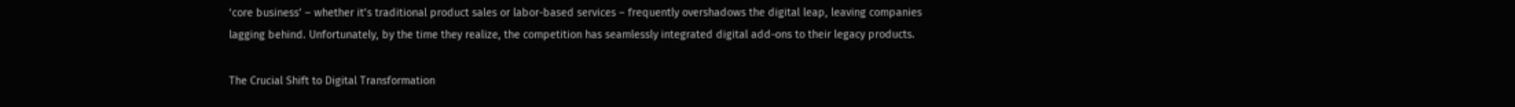‘core business’ – whether it’s traditional product sales or labor-based services – frequently overshadows the digital leap, leaving companies lagging behind. Unfortunately, by the time they realize, the competition has seamlessly integrated digital add-ons to their legacy products.

The Crucial Shift to Digital Transformation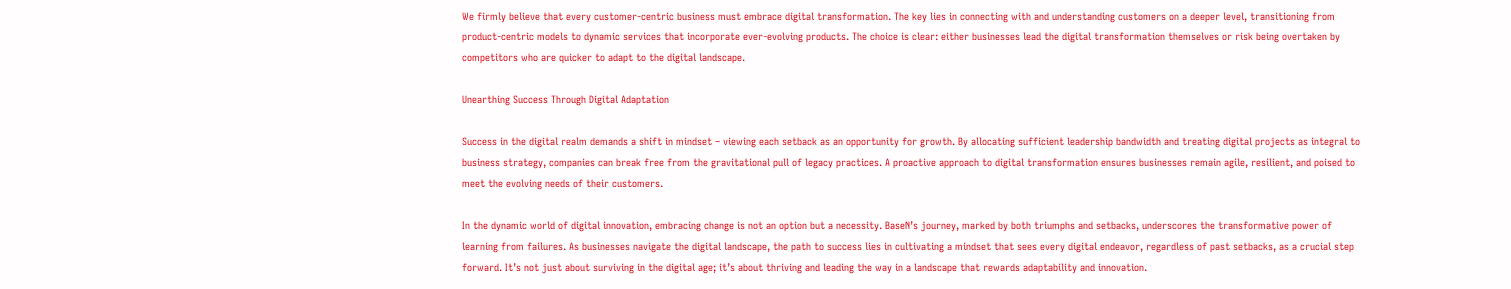We firmly believe that every customer-centric business must embrace digital transformation. The key lies in connecting with and understanding customers on a deeper level, transitioning from product-centric models to dynamic services that incorporate ever-evolving products. The choice is clear: either businesses lead the digital transformation themselves or risk being overtaken by competitors who are quicker to adapt to the digital landscape.

Unearthing Success Through Digital Adaptation

Success in the digital realm demands a shift in mindset – viewing each setback as an opportunity for growth. By allocating sufficient leadership bandwidth and treating digital projects as integral to business strategy, companies can break free from the gravitational pull of legacy practices. A proactive approach to digital transformation ensures businesses remain agile, resilient, and poised to meet the evolving needs of their customers.

In the dynamic world of digital innovation, embracing change is not an option but a necessity. BaseN’s journey, marked by both triumphs and setbacks, underscores the transformative power of learning from failures. As businesses navigate the digital landscape, the path to success lies in cultivating a mindset that sees every digital endeavor, regardless of past setbacks, as a crucial step forward. It’s not just about surviving in the digital age; it’s about thriving and leading the way in a landscape that rewards adaptability and innovation.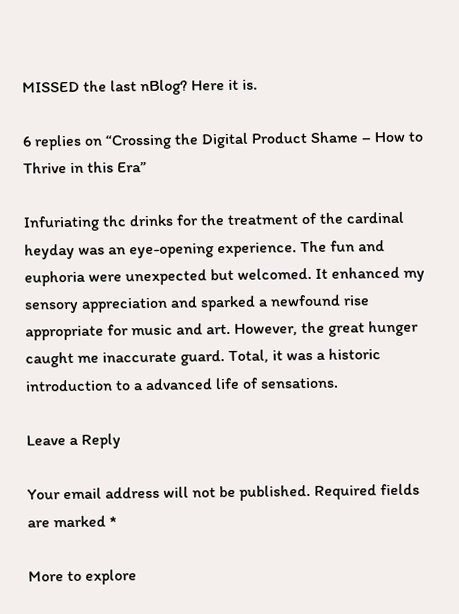MISSED the last nBlog? Here it is.

6 replies on “Crossing the Digital Product Shame – How to Thrive in this Era”

Infuriating thc drinks for the treatment of the cardinal heyday was an eye-opening experience. The fun and euphoria were unexpected but welcomed. It enhanced my sensory appreciation and sparked a newfound rise appropriate for music and art. However, the great hunger caught me inaccurate guard. Total, it was a historic introduction to a advanced life of sensations.

Leave a Reply

Your email address will not be published. Required fields are marked *

More to explore